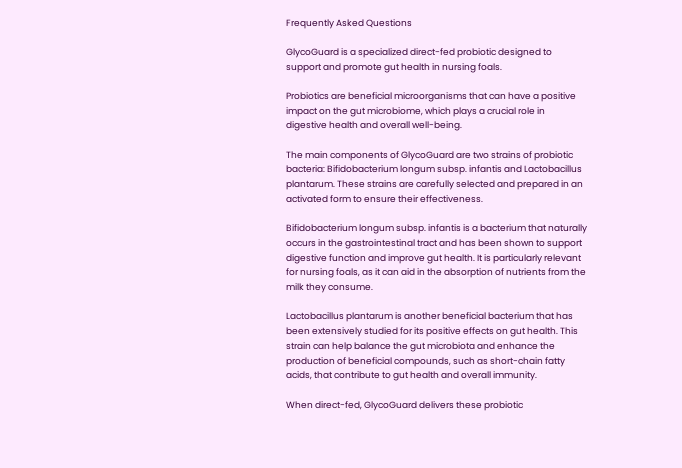Frequently Asked Questions

GlycoGuard is a specialized direct-fed probiotic designed to support and promote gut health in nursing foals.

Probiotics are beneficial microorganisms that can have a positive impact on the gut microbiome, which plays a crucial role in digestive health and overall well-being.

The main components of GlycoGuard are two strains of probiotic bacteria: Bifidobacterium longum subsp. infantis and Lactobacillus plantarum. These strains are carefully selected and prepared in an activated form to ensure their effectiveness.

Bifidobacterium longum subsp. infantis is a bacterium that naturally occurs in the gastrointestinal tract and has been shown to support digestive function and improve gut health. It is particularly relevant for nursing foals, as it can aid in the absorption of nutrients from the milk they consume.

Lactobacillus plantarum is another beneficial bacterium that has been extensively studied for its positive effects on gut health. This strain can help balance the gut microbiota and enhance the production of beneficial compounds, such as short-chain fatty acids, that contribute to gut health and overall immunity.

When direct-fed, GlycoGuard delivers these probiotic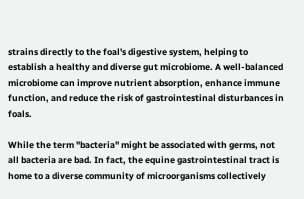strains directly to the foal's digestive system, helping to establish a healthy and diverse gut microbiome. A well-balanced microbiome can improve nutrient absorption, enhance immune function, and reduce the risk of gastrointestinal disturbances in foals.

While the term "bacteria" might be associated with germs, not all bacteria are bad. In fact, the equine gastrointestinal tract is home to a diverse community of microorganisms collectively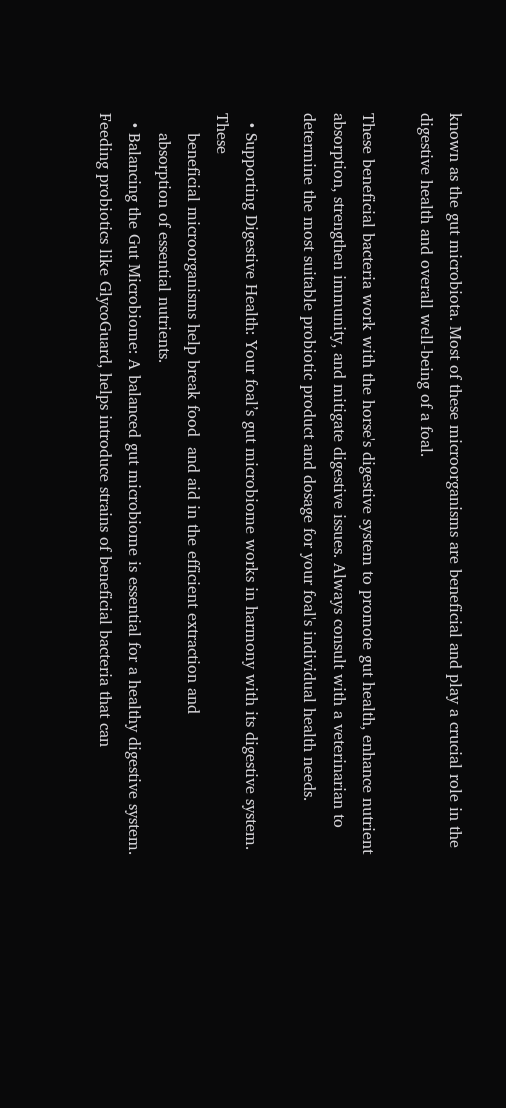known as the gut microbiota. Most of these microorganisms are beneficial and play a crucial role in the digestive health and overall well-being of a foal.

These beneficial bacteria work with the horse's digestive system to promote gut health, enhance nutrient absorption, strengthen immunity, and mitigate digestive issues. Always consult with a veterinarian to determine the most suitable probiotic product and dosage for your foal's individual health needs.

  • Supporting Digestive Health: Your foal’s gut microbiome works in harmony with its digestive system. These
    beneficial microorganisms help break food  and aid in the efficient extraction and
    absorption of essential nutrients.
  • Balancing the Gut Microbiome: A balanced gut microbiome is essential for a healthy digestive system. Feeding probiotics like GlycoGuard, helps introduce strains of beneficial bacteria that can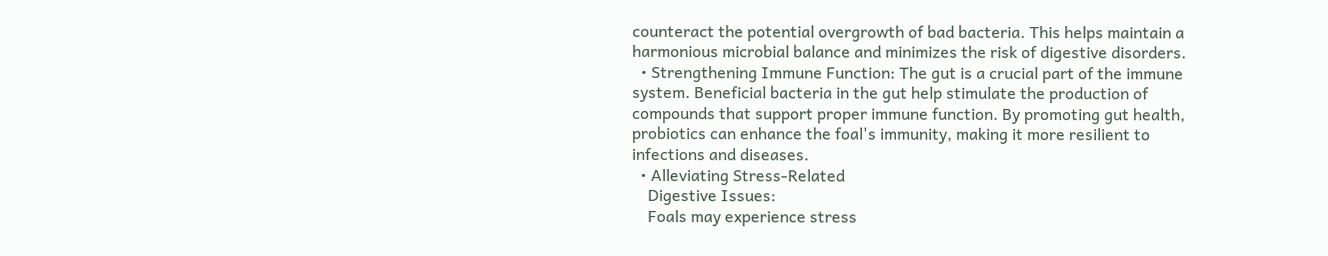counteract the potential overgrowth of bad bacteria. This helps maintain a harmonious microbial balance and minimizes the risk of digestive disorders.
  • Strengthening Immune Function: The gut is a crucial part of the immune system. Beneficial bacteria in the gut help stimulate the production of compounds that support proper immune function. By promoting gut health, probiotics can enhance the foal's immunity, making it more resilient to infections and diseases.
  • Alleviating Stress-Related
    Digestive Issues:
    Foals may experience stress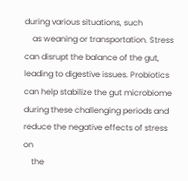during various situations, such
    as weaning or transportation. Stress can disrupt the balance of the gut, leading to digestive issues. Probiotics can help stabilize the gut microbiome during these challenging periods and reduce the negative effects of stress on
    the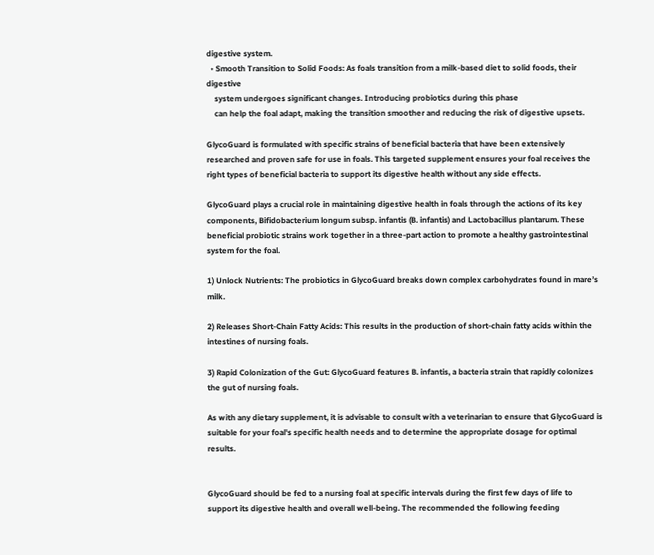digestive system.
  • Smooth Transition to Solid Foods: As foals transition from a milk-based diet to solid foods, their digestive
    system undergoes significant changes. Introducing probiotics during this phase
    can help the foal adapt, making the transition smoother and reducing the risk of digestive upsets.

GlycoGuard is formulated with specific strains of beneficial bacteria that have been extensively researched and proven safe for use in foals. This targeted supplement ensures your foal receives the right types of beneficial bacteria to support its digestive health without any side effects.

GlycoGuard plays a crucial role in maintaining digestive health in foals through the actions of its key components, Bifidobacterium longum subsp. infantis (B. infantis) and Lactobacillus plantarum. These beneficial probiotic strains work together in a three-part action to promote a healthy gastrointestinal system for the foal.

1) Unlock Nutrients: The probiotics in GlycoGuard breaks down complex carbohydrates found in mare’s milk.

2) Releases Short-Chain Fatty Acids: This results in the production of short-chain fatty acids within the intestines of nursing foals.

3) Rapid Colonization of the Gut: GlycoGuard features B. infantis, a bacteria strain that rapidly colonizes the gut of nursing foals.

As with any dietary supplement, it is advisable to consult with a veterinarian to ensure that GlycoGuard is suitable for your foal's specific health needs and to determine the appropriate dosage for optimal results.


GlycoGuard should be fed to a nursing foal at specific intervals during the first few days of life to support its digestive health and overall well-being. The recommended the following feeding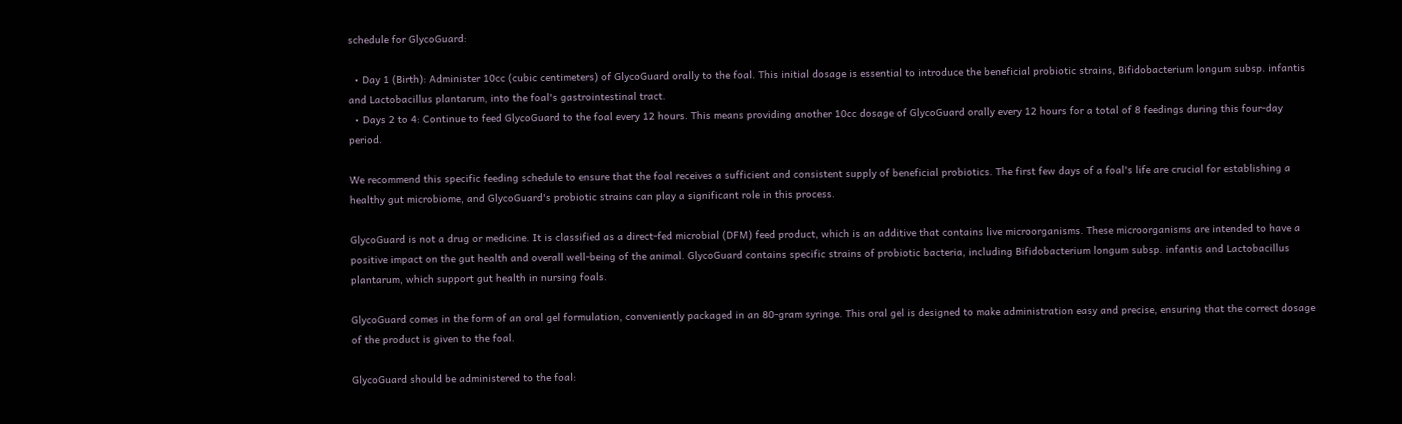schedule for GlycoGuard:

  • Day 1 (Birth): Administer 10cc (cubic centimeters) of GlycoGuard orally to the foal. This initial dosage is essential to introduce the beneficial probiotic strains, Bifidobacterium longum subsp. infantis and Lactobacillus plantarum, into the foal's gastrointestinal tract.
  • Days 2 to 4: Continue to feed GlycoGuard to the foal every 12 hours. This means providing another 10cc dosage of GlycoGuard orally every 12 hours for a total of 8 feedings during this four-day period.

We recommend this specific feeding schedule to ensure that the foal receives a sufficient and consistent supply of beneficial probiotics. The first few days of a foal's life are crucial for establishing a healthy gut microbiome, and GlycoGuard's probiotic strains can play a significant role in this process.

GlycoGuard is not a drug or medicine. It is classified as a direct-fed microbial (DFM) feed product, which is an additive that contains live microorganisms. These microorganisms are intended to have a positive impact on the gut health and overall well-being of the animal. GlycoGuard contains specific strains of probiotic bacteria, including Bifidobacterium longum subsp. infantis and Lactobacillus plantarum, which support gut health in nursing foals.

GlycoGuard comes in the form of an oral gel formulation, conveniently packaged in an 80-gram syringe. This oral gel is designed to make administration easy and precise, ensuring that the correct dosage of the product is given to the foal.

GlycoGuard should be administered to the foal: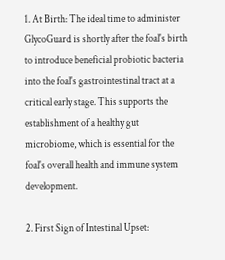1. At Birth: The ideal time to administer GlycoGuard is shortly after the foal's birth to introduce beneficial probiotic bacteria into the foal's gastrointestinal tract at a critical early stage. This supports the establishment of a healthy gut microbiome, which is essential for the foal's overall health and immune system development.

2. First Sign of Intestinal Upset: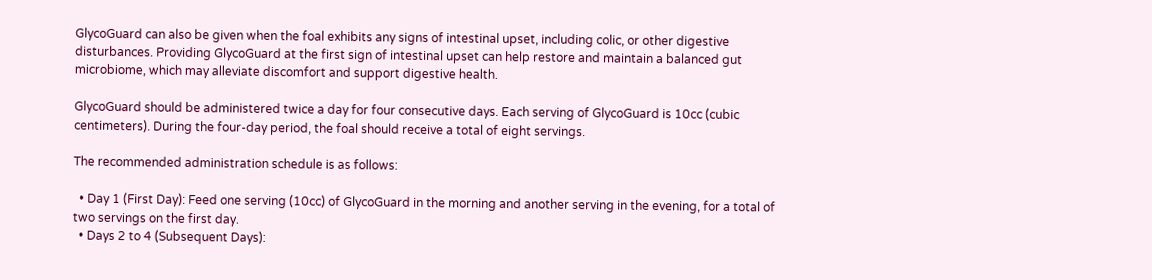GlycoGuard can also be given when the foal exhibits any signs of intestinal upset, including colic, or other digestive disturbances. Providing GlycoGuard at the first sign of intestinal upset can help restore and maintain a balanced gut microbiome, which may alleviate discomfort and support digestive health.

GlycoGuard should be administered twice a day for four consecutive days. Each serving of GlycoGuard is 10cc (cubic centimeters). During the four-day period, the foal should receive a total of eight servings.

The recommended administration schedule is as follows:

  • Day 1 (First Day): Feed one serving (10cc) of GlycoGuard in the morning and another serving in the evening, for a total of two servings on the first day.
  • Days 2 to 4 (Subsequent Days):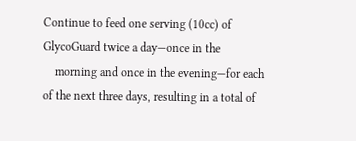Continue to feed one serving (10cc) of GlycoGuard twice a day—once in the
    morning and once in the evening—for each of the next three days, resulting in a total of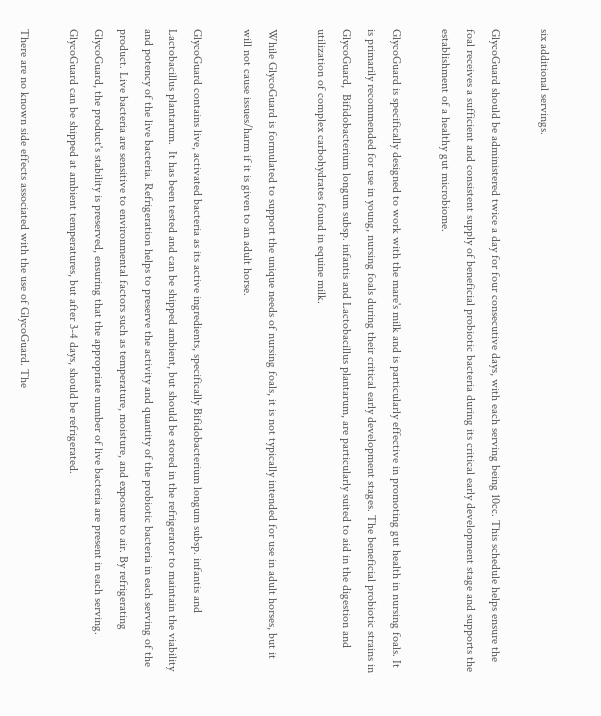six additional servings.

GlycoGuard should be administered twice a day for four consecutive days, with each serving being 10cc. This schedule helps ensure the foal receives a sufficient and consistent supply of beneficial probiotic bacteria during its critical early development stage and supports the establishment of a healthy gut microbiome.

GlycoGuard is specifically designed to work with the mare's milk and is particularly effective in promoting gut health in nursing foals. It is primarily recommended for use in young, nursing foals during their critical early development stages. The beneficial probiotic strains in GlycoGuard,  Bifidobacterium longum subsp. infantis and Lactobacillus plantarum, are particularly suited to aid in the digestion and utilization of complex carbohydrates found in equine milk.

While GlycoGuard is formulated to support the unique needs of nursing foals, it is not typically intended for use in adult horses, but it will not cause issues/harm if it is given to an adult horse.

GlycoGuard contains live, activated bacteria as its active ingredients, specifically Bifidobacterium longum subsp. infantis and Lactobacillus plantarum.  It has been tested and can be shipped ambient, but should be stored in the refrigerator to maintain the viability and potency of the live bacteria. Refrigeration helps to preserve the activity and quantity of the probiotic bacteria in each serving of the product. Live bacteria are sensitive to environmental factors such as temperature, moisture, and exposure to air. By refrigerating GlycoGuard, the product's stability is preserved, ensuring that the appropriate number of live bacteria are present in each serving. GlycoGuard can be shipped at ambient temperatures, but after 3-4 days, should be refrigerated.

There are no known side effects associated with the use of GlycoGuard. The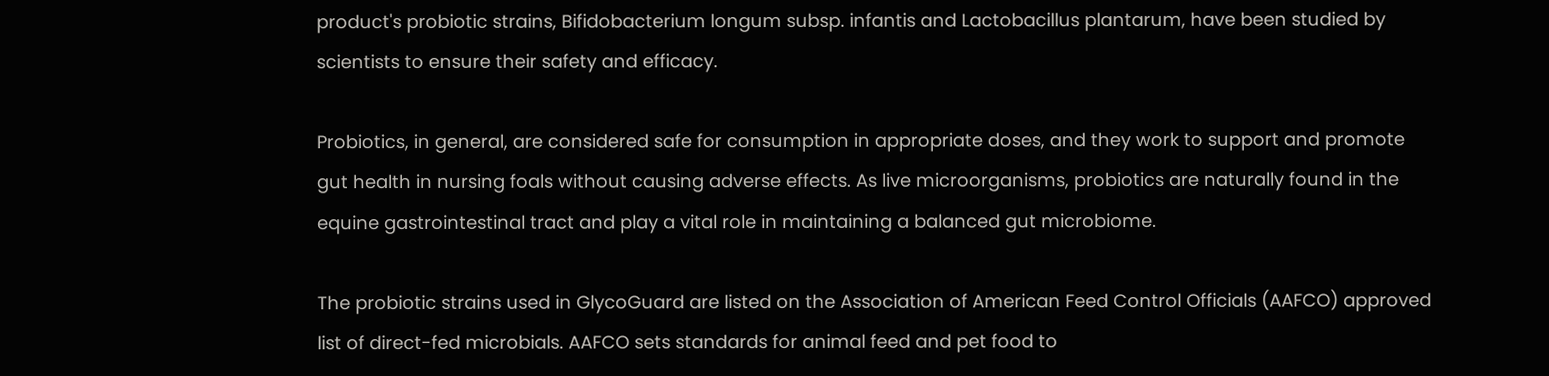product's probiotic strains, Bifidobacterium longum subsp. infantis and Lactobacillus plantarum, have been studied by scientists to ensure their safety and efficacy.

Probiotics, in general, are considered safe for consumption in appropriate doses, and they work to support and promote gut health in nursing foals without causing adverse effects. As live microorganisms, probiotics are naturally found in the equine gastrointestinal tract and play a vital role in maintaining a balanced gut microbiome.

The probiotic strains used in GlycoGuard are listed on the Association of American Feed Control Officials (AAFCO) approved list of direct-fed microbials. AAFCO sets standards for animal feed and pet food to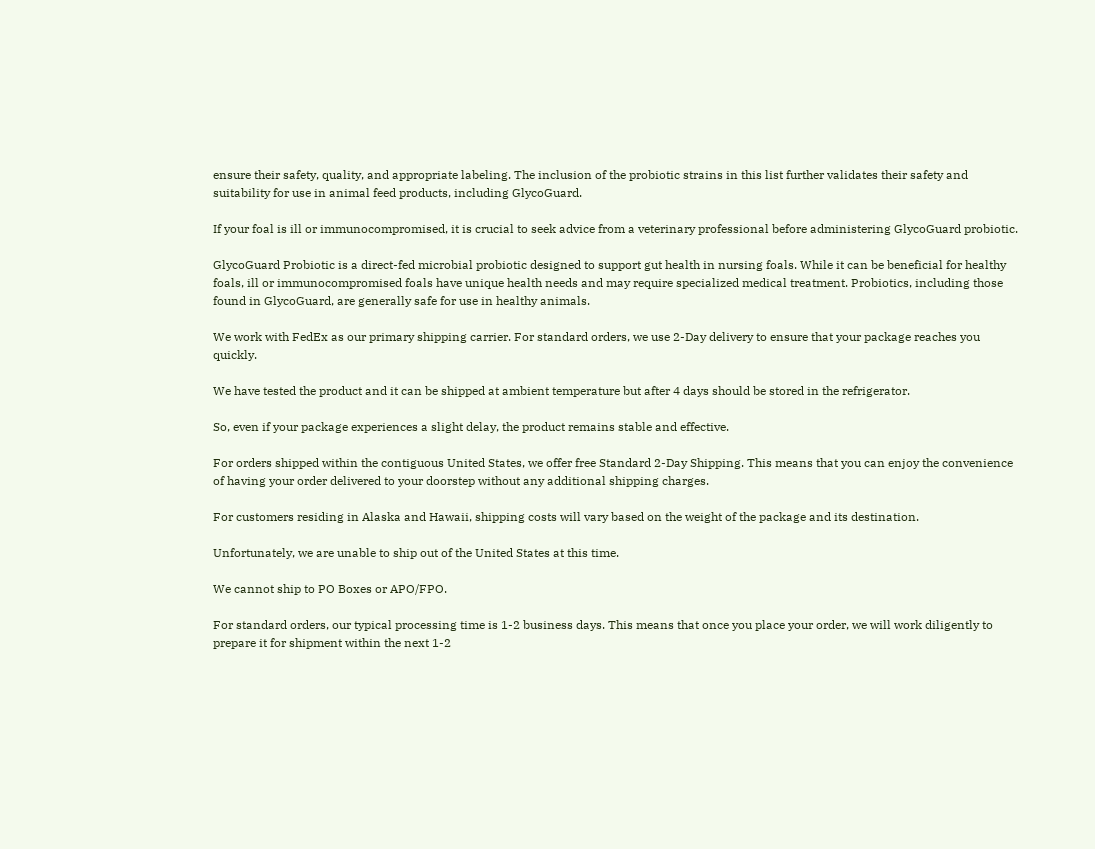ensure their safety, quality, and appropriate labeling. The inclusion of the probiotic strains in this list further validates their safety and suitability for use in animal feed products, including GlycoGuard.

If your foal is ill or immunocompromised, it is crucial to seek advice from a veterinary professional before administering GlycoGuard probiotic.

GlycoGuard Probiotic is a direct-fed microbial probiotic designed to support gut health in nursing foals. While it can be beneficial for healthy foals, ill or immunocompromised foals have unique health needs and may require specialized medical treatment. Probiotics, including those found in GlycoGuard, are generally safe for use in healthy animals.

We work with FedEx as our primary shipping carrier. For standard orders, we use 2-Day delivery to ensure that your package reaches you quickly.

We have tested the product and it can be shipped at ambient temperature but after 4 days should be stored in the refrigerator.

So, even if your package experiences a slight delay, the product remains stable and effective.

For orders shipped within the contiguous United States, we offer free Standard 2-Day Shipping. This means that you can enjoy the convenience of having your order delivered to your doorstep without any additional shipping charges.

For customers residing in Alaska and Hawaii, shipping costs will vary based on the weight of the package and its destination.

Unfortunately, we are unable to ship out of the United States at this time.

We cannot ship to PO Boxes or APO/FPO.

For standard orders, our typical processing time is 1-2 business days. This means that once you place your order, we will work diligently to prepare it for shipment within the next 1-2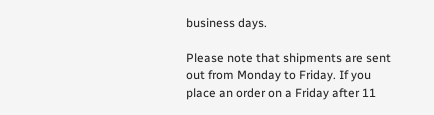business days.

Please note that shipments are sent out from Monday to Friday. If you place an order on a Friday after 11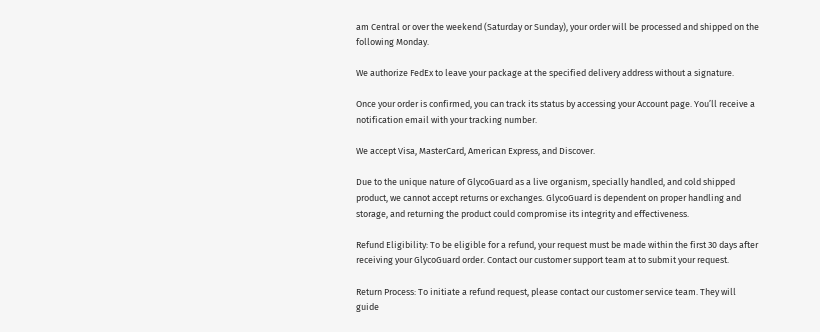am Central or over the weekend (Saturday or Sunday), your order will be processed and shipped on the following Monday.

We authorize FedEx to leave your package at the specified delivery address without a signature.

Once your order is confirmed, you can track its status by accessing your Account page. You’ll receive a notification email with your tracking number.

We accept Visa, MasterCard, American Express, and Discover.

Due to the unique nature of GlycoGuard as a live organism, specially handled, and cold shipped product, we cannot accept returns or exchanges. GlycoGuard is dependent on proper handling and storage, and returning the product could compromise its integrity and effectiveness.

Refund Eligibility: To be eligible for a refund, your request must be made within the first 30 days after receiving your GlycoGuard order. Contact our customer support team at to submit your request.

Return Process: To initiate a refund request, please contact our customer service team. They will guide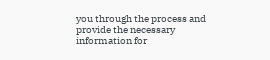you through the process and provide the necessary information for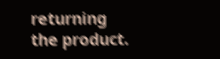returning the product.